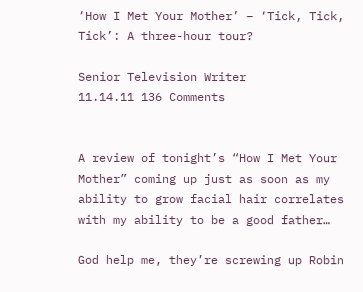‘How I Met Your Mother’ – ‘Tick, Tick, Tick’: A three-hour tour?

Senior Television Writer
11.14.11 136 Comments


A review of tonight’s “How I Met Your Mother” coming up just as soon as my ability to grow facial hair correlates with my ability to be a good father…

God help me, they’re screwing up Robin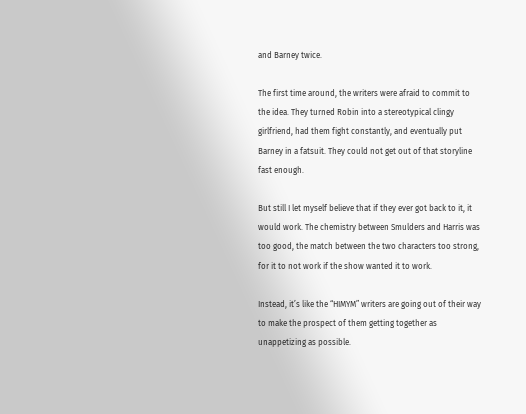and Barney twice.

The first time around, the writers were afraid to commit to the idea. They turned Robin into a stereotypical clingy girlfriend, had them fight constantly, and eventually put Barney in a fatsuit. They could not get out of that storyline fast enough.

But still I let myself believe that if they ever got back to it, it would work. The chemistry between Smulders and Harris was too good, the match between the two characters too strong, for it to not work if the show wanted it to work.

Instead, it’s like the “HIMYM” writers are going out of their way to make the prospect of them getting together as unappetizing as possible.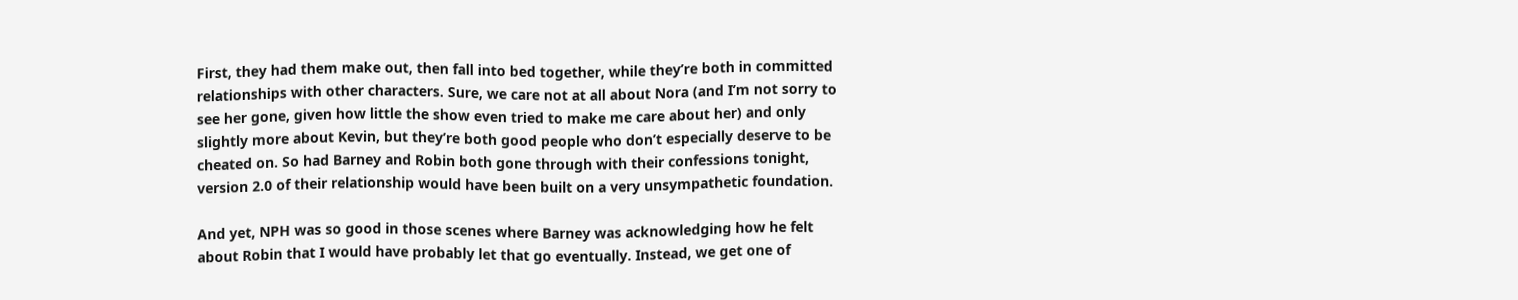First, they had them make out, then fall into bed together, while they’re both in committed relationships with other characters. Sure, we care not at all about Nora (and I’m not sorry to see her gone, given how little the show even tried to make me care about her) and only slightly more about Kevin, but they’re both good people who don’t especially deserve to be cheated on. So had Barney and Robin both gone through with their confessions tonight, version 2.0 of their relationship would have been built on a very unsympathetic foundation.

And yet, NPH was so good in those scenes where Barney was acknowledging how he felt about Robin that I would have probably let that go eventually. Instead, we get one of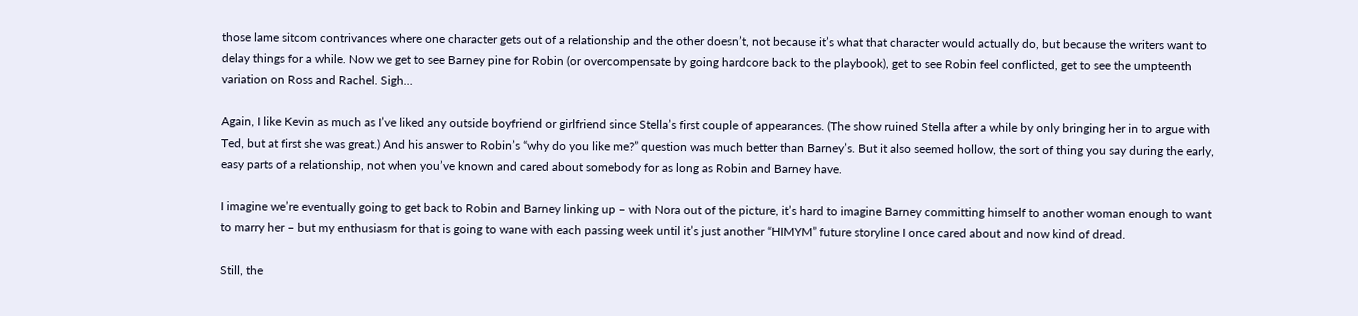those lame sitcom contrivances where one character gets out of a relationship and the other doesn’t, not because it’s what that character would actually do, but because the writers want to delay things for a while. Now we get to see Barney pine for Robin (or overcompensate by going hardcore back to the playbook), get to see Robin feel conflicted, get to see the umpteenth variation on Ross and Rachel. Sigh…

Again, I like Kevin as much as I’ve liked any outside boyfriend or girlfriend since Stella’s first couple of appearances. (The show ruined Stella after a while by only bringing her in to argue with Ted, but at first she was great.) And his answer to Robin’s “why do you like me?” question was much better than Barney’s. But it also seemed hollow, the sort of thing you say during the early, easy parts of a relationship, not when you’ve known and cared about somebody for as long as Robin and Barney have.

I imagine we’re eventually going to get back to Robin and Barney linking up – with Nora out of the picture, it’s hard to imagine Barney committing himself to another woman enough to want to marry her – but my enthusiasm for that is going to wane with each passing week until it’s just another “HIMYM” future storyline I once cared about and now kind of dread.

Still, the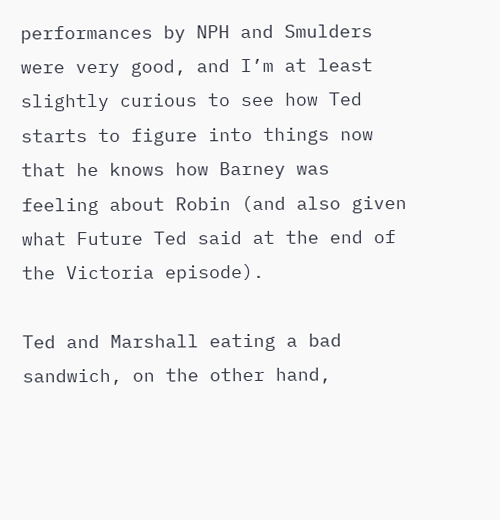performances by NPH and Smulders were very good, and I’m at least slightly curious to see how Ted starts to figure into things now that he knows how Barney was feeling about Robin (and also given what Future Ted said at the end of the Victoria episode).

Ted and Marshall eating a bad sandwich, on the other hand,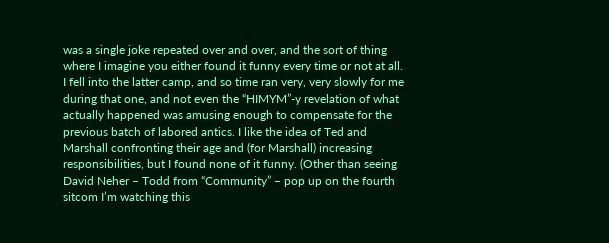was a single joke repeated over and over, and the sort of thing where I imagine you either found it funny every time or not at all. I fell into the latter camp, and so time ran very, very slowly for me during that one, and not even the “HIMYM”-y revelation of what actually happened was amusing enough to compensate for the previous batch of labored antics. I like the idea of Ted and Marshall confronting their age and (for Marshall) increasing responsibilities, but I found none of it funny. (Other than seeing David Neher – Todd from “Community” – pop up on the fourth sitcom I’m watching this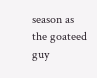season as the goateed guy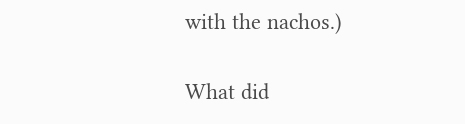with the nachos.)

What did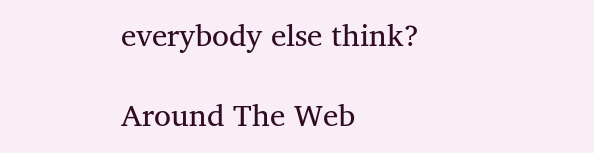everybody else think?

Around The Web